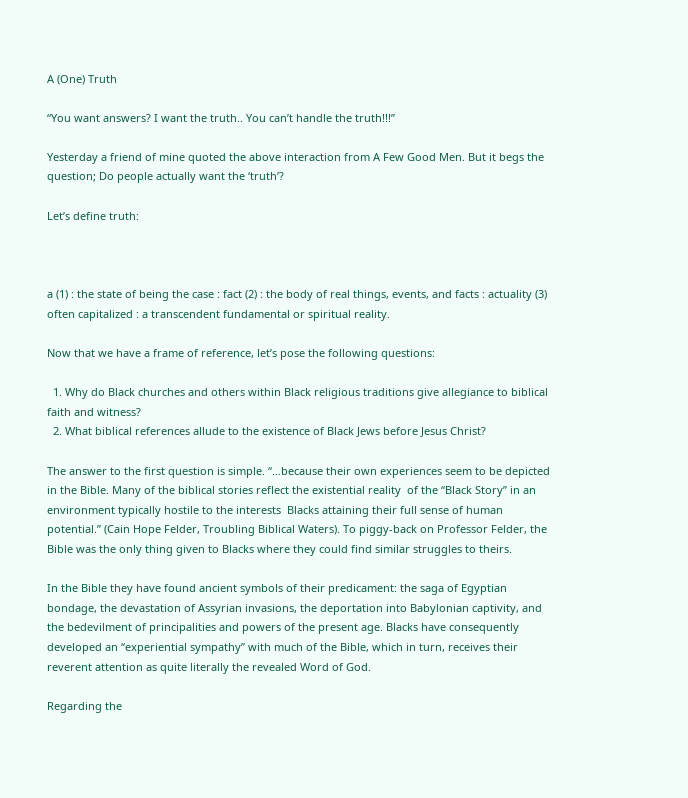A (One) Truth

“You want answers? I want the truth.. You can’t handle the truth!!!”

Yesterday a friend of mine quoted the above interaction from A Few Good Men. But it begs the question; Do people actually want the ‘truth’?

Let’s define truth:



a (1) : the state of being the case : fact (2) : the body of real things, events, and facts : actuality (3) often capitalized : a transcendent fundamental or spiritual reality.

Now that we have a frame of reference, let’s pose the following questions:

  1. Why do Black churches and others within Black religious traditions give allegiance to biblical faith and witness?
  2. What biblical references allude to the existence of Black Jews before Jesus Christ?

The answer to the first question is simple. “…because their own experiences seem to be depicted in the Bible. Many of the biblical stories reflect the existential reality  of the “Black Story” in an environment typically hostile to the interests  Blacks attaining their full sense of human potential.” (Cain Hope Felder, Troubling Biblical Waters). To piggy-back on Professor Felder, the Bible was the only thing given to Blacks where they could find similar struggles to theirs.

In the Bible they have found ancient symbols of their predicament: the saga of Egyptian bondage, the devastation of Assyrian invasions, the deportation into Babylonian captivity, and the bedevilment of principalities and powers of the present age. Blacks have consequently developed an “experiential sympathy” with much of the Bible, which in turn, receives their reverent attention as quite literally the revealed Word of God.

Regarding the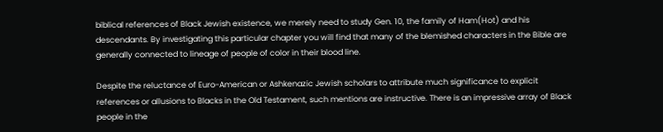biblical references of Black Jewish existence, we merely need to study Gen. 10, the family of Ham(Hot) and his descendants. By investigating this particular chapter you will find that many of the blemished characters in the Bible are generally connected to lineage of people of color in their blood line.

Despite the reluctance of Euro-American or Ashkenazic Jewish scholars to attribute much significance to explicit references or allusions to Blacks in the Old Testament, such mentions are instructive. There is an impressive array of Black people in the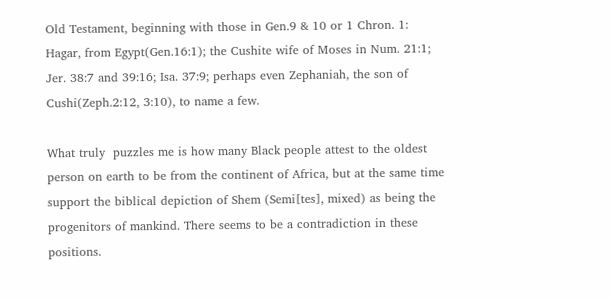Old Testament, beginning with those in Gen.9 & 10 or 1 Chron. 1: Hagar, from Egypt(Gen.16:1); the Cushite wife of Moses in Num. 21:1; Jer. 38:7 and 39:16; Isa. 37:9; perhaps even Zephaniah, the son of Cushi(Zeph.2:12, 3:10), to name a few.

What truly  puzzles me is how many Black people attest to the oldest person on earth to be from the continent of Africa, but at the same time support the biblical depiction of Shem (Semi[tes], mixed) as being the progenitors of mankind. There seems to be a contradiction in these positions.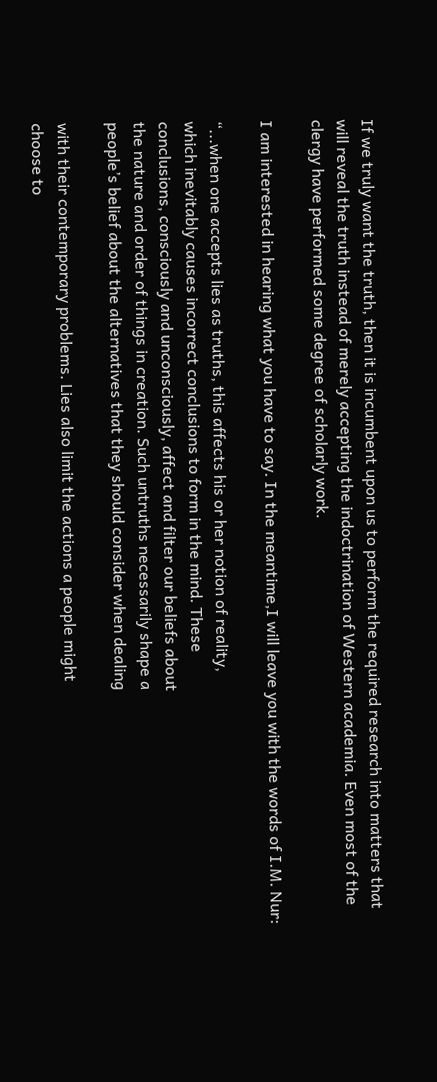If we truly want the truth, then it is incumbent upon us to perform the required research into matters that will reveal the truth instead of merely accepting the indoctrination of Western academia. Even most of the clergy have performed some degree of scholarly work.

I am interested in hearing what you have to say. In the meantime,I will leave you with the words of I.M. Nur:

“...when one accepts lies as truths, this affects his or her notion of reality,
which inevitably causes incorrect conclusions to form in the mind. These
conclusions, consciously and unconsciously, affect and filter our beliefs about
the nature and order of things in creation. Such untruths necessarily shape a
people’s belief about the alternatives that they should consider when dealing

with their contemporary problems. Lies also limit the actions a people might
choose to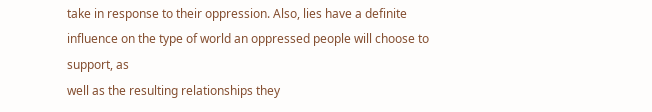take in response to their oppression. Also, lies have a definite
influence on the type of world an oppressed people will choose to support, as
well as the resulting relationships they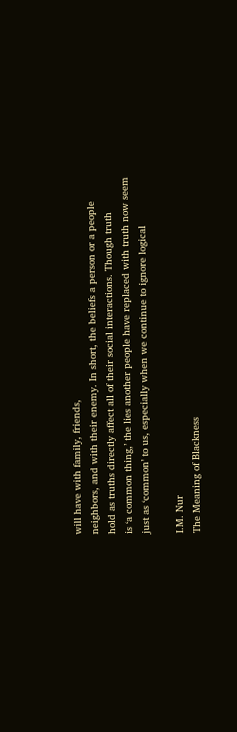will have with family, friends,
neighbors, and with their enemy. In short, the beliefs a person or a people
hold as truths directly affect all of their social interactions. Though truth
is ‘a common thing,’ the lies another people have replaced with truth now seem
just as ‘common’ to us, especially when we continue to ignore logical

I.M. Nur
The Meaning of Blackness